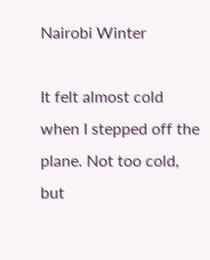Nairobi Winter

It felt almost cold when I stepped off the plane. Not too cold, but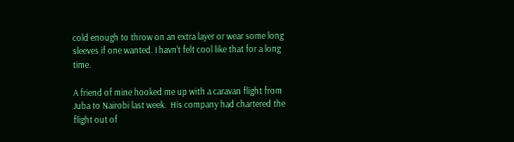cold enough to throw on an extra layer or wear some long sleeves if one wanted. I havn’t felt cool like that for a long time.

A friend of mine hooked me up with a caravan flight from Juba to Nairobi last week.  His company had chartered the flight out of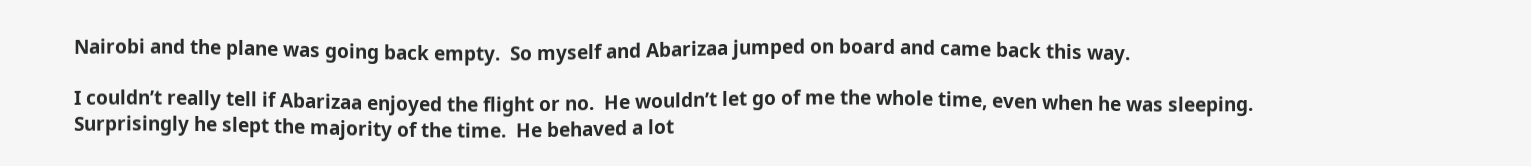Nairobi and the plane was going back empty.  So myself and Abarizaa jumped on board and came back this way.

I couldn’t really tell if Abarizaa enjoyed the flight or no.  He wouldn’t let go of me the whole time, even when he was sleeping.  Surprisingly he slept the majority of the time.  He behaved a lot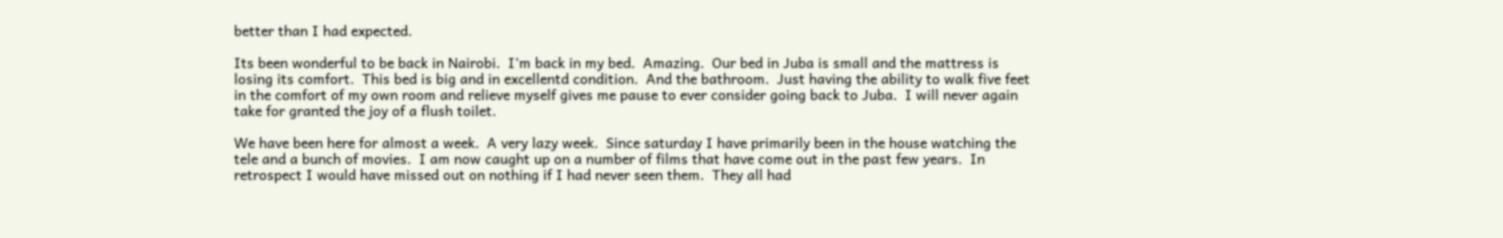better than I had expected.

Its been wonderful to be back in Nairobi.  I’m back in my bed.  Amazing.  Our bed in Juba is small and the mattress is losing its comfort.  This bed is big and in excellentd condition.  And the bathroom.  Just having the ability to walk five feet in the comfort of my own room and relieve myself gives me pause to ever consider going back to Juba.  I will never again take for granted the joy of a flush toilet.

We have been here for almost a week.  A very lazy week.  Since saturday I have primarily been in the house watching the tele and a bunch of movies.  I am now caught up on a number of films that have come out in the past few years.  In retrospect I would have missed out on nothing if I had never seen them.  They all had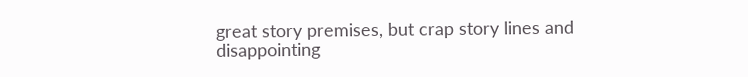great story premises, but crap story lines and disappointing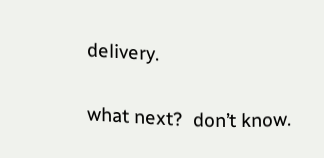delivery.

what next?  don’t know.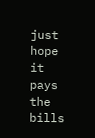just hope it pays the bills